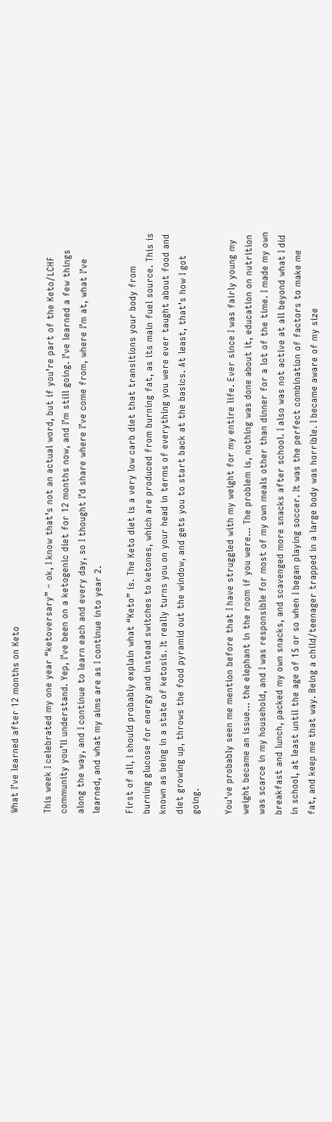What I’ve learned after 12 months on Keto

This week I celebrated my one year “ketoversary” – ok, I know that’s not an actual word, but if you’re part of the Keto/LCHF community you’ll understand. Yep, I’ve been on a ketogenic diet for 12 months now, and I’m still going. I’ve learned a few things along the way, and I continue to learn each and every day, so I thought I’d share where I’ve come from, where I’m at, what I’ve learned, and what my aims are as I continue into year 2.

First of all, I should probably explain what “Keto” is. The Keto diet is a very low carb diet that transitions your body from burning glucose for energy and instead switches to ketones, which are produced from burning fat, as its main fuel source. This is known as being in a state of ketosis. It really turns you on your head in terms of everything you were ever taught about food and diet growing up, throws the food pyramid out the window, and gets you to start back at the basics. At least, that’s how I got going.

You’ve probably seen me mention before that I have struggled with my weight for my entire life. Ever since I was fairly young my weight became an issue… the elephant in the room if you were… The problem is, nothing was done about it, education on nutrition was scarce in my household, and I was responsible for most of my own meals other than dinner for a lot of the time. I made my own breakfast and lunch, packed my own snacks, and scavenged more snacks after school. I also was not active at all beyond what I did in school, at least until the age of 15 or so when I began playing soccer. It was the perfect combination of factors to make me fat, and keep me that way. Being a child/teenager trapped in a large body was horrible. I became aware of my size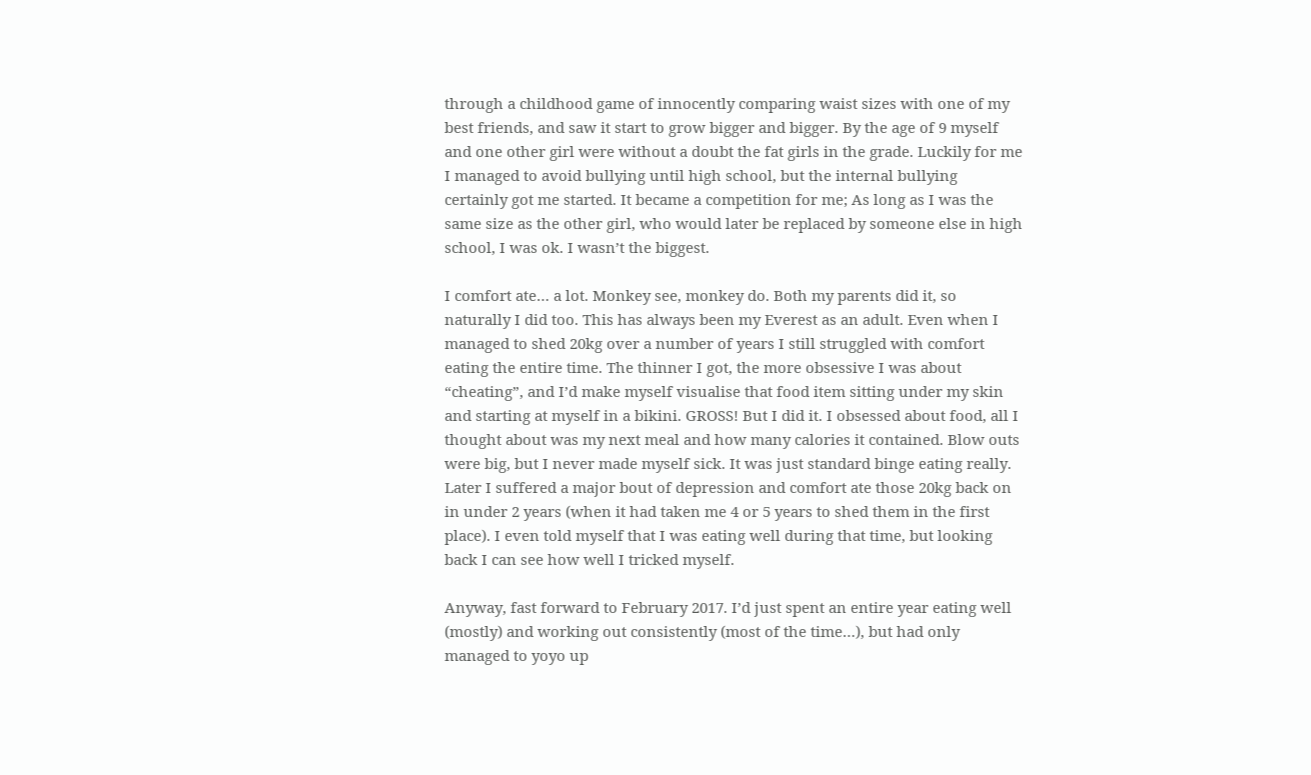through a childhood game of innocently comparing waist sizes with one of my best friends, and saw it start to grow bigger and bigger. By the age of 9 myself and one other girl were without a doubt the fat girls in the grade. Luckily for me I managed to avoid bullying until high school, but the internal bullying certainly got me started. It became a competition for me; As long as I was the same size as the other girl, who would later be replaced by someone else in high school, I was ok. I wasn’t the biggest.

I comfort ate… a lot. Monkey see, monkey do. Both my parents did it, so naturally I did too. This has always been my Everest as an adult. Even when I managed to shed 20kg over a number of years I still struggled with comfort eating the entire time. The thinner I got, the more obsessive I was about “cheating”, and I’d make myself visualise that food item sitting under my skin and starting at myself in a bikini. GROSS! But I did it. I obsessed about food, all I thought about was my next meal and how many calories it contained. Blow outs were big, but I never made myself sick. It was just standard binge eating really. Later I suffered a major bout of depression and comfort ate those 20kg back on in under 2 years (when it had taken me 4 or 5 years to shed them in the first place). I even told myself that I was eating well during that time, but looking back I can see how well I tricked myself.

Anyway, fast forward to February 2017. I’d just spent an entire year eating well (mostly) and working out consistently (most of the time…), but had only managed to yoyo up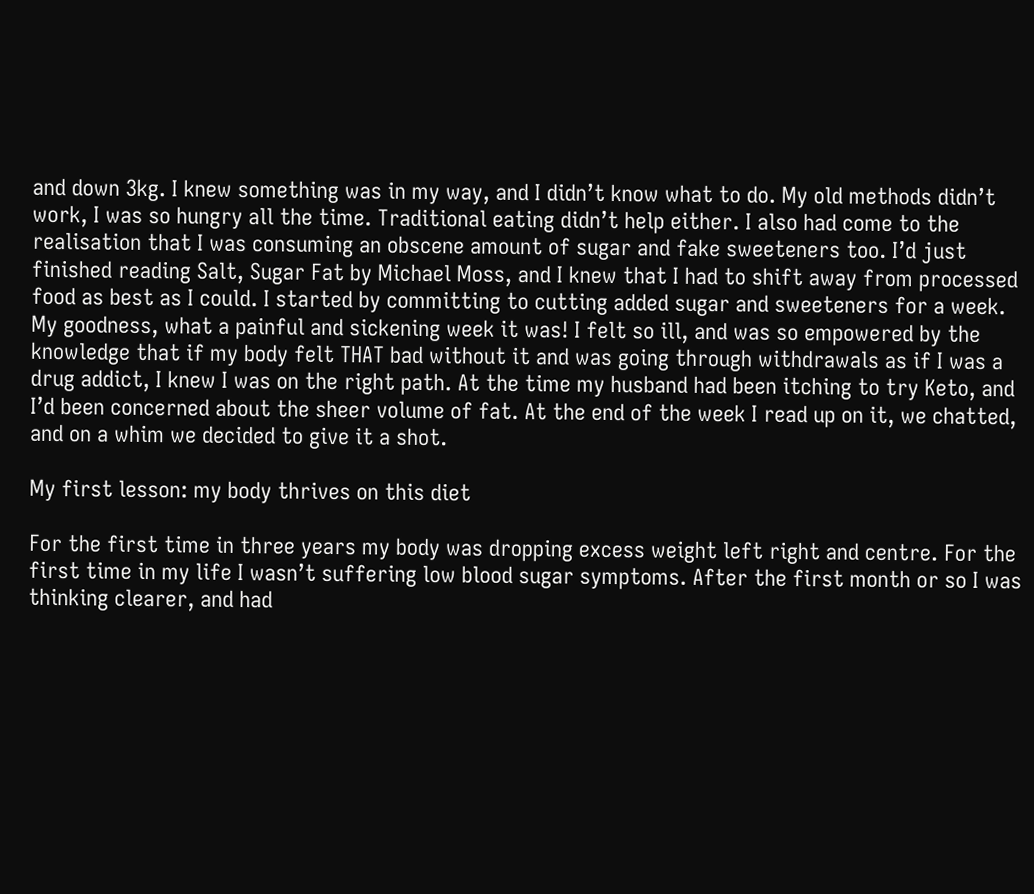and down 3kg. I knew something was in my way, and I didn’t know what to do. My old methods didn’t work, I was so hungry all the time. Traditional eating didn’t help either. I also had come to the realisation that I was consuming an obscene amount of sugar and fake sweeteners too. I’d just finished reading Salt, Sugar Fat by Michael Moss, and I knew that I had to shift away from processed food as best as I could. I started by committing to cutting added sugar and sweeteners for a week. My goodness, what a painful and sickening week it was! I felt so ill, and was so empowered by the knowledge that if my body felt THAT bad without it and was going through withdrawals as if I was a drug addict, I knew I was on the right path. At the time my husband had been itching to try Keto, and I’d been concerned about the sheer volume of fat. At the end of the week I read up on it, we chatted, and on a whim we decided to give it a shot.

My first lesson: my body thrives on this diet

For the first time in three years my body was dropping excess weight left right and centre. For the first time in my life I wasn’t suffering low blood sugar symptoms. After the first month or so I was thinking clearer, and had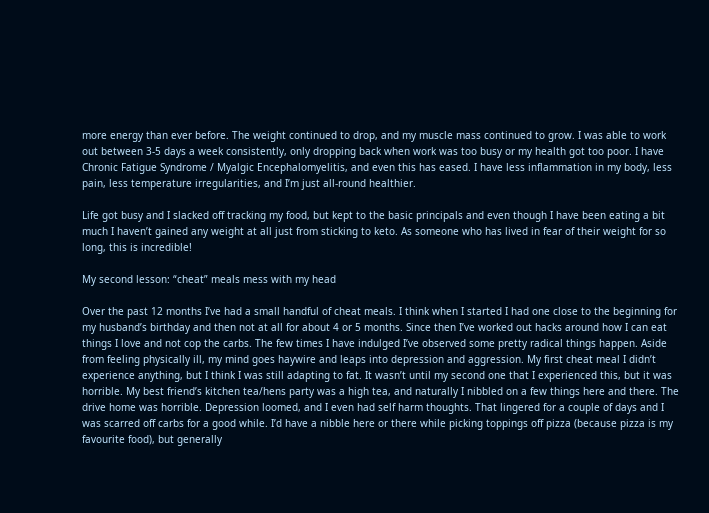more energy than ever before. The weight continued to drop, and my muscle mass continued to grow. I was able to work out between 3-5 days a week consistently, only dropping back when work was too busy or my health got too poor. I have Chronic Fatigue Syndrome / Myalgic Encephalomyelitis, and even this has eased. I have less inflammation in my body, less pain, less temperature irregularities, and I’m just all-round healthier.

Life got busy and I slacked off tracking my food, but kept to the basic principals and even though I have been eating a bit much I haven’t gained any weight at all just from sticking to keto. As someone who has lived in fear of their weight for so long, this is incredible!

My second lesson: “cheat” meals mess with my head

Over the past 12 months I’ve had a small handful of cheat meals. I think when I started I had one close to the beginning for my husband’s birthday and then not at all for about 4 or 5 months. Since then I’ve worked out hacks around how I can eat things I love and not cop the carbs. The few times I have indulged I’ve observed some pretty radical things happen. Aside from feeling physically ill, my mind goes haywire and leaps into depression and aggression. My first cheat meal I didn’t experience anything, but I think I was still adapting to fat. It wasn’t until my second one that I experienced this, but it was horrible. My best friend’s kitchen tea/hens party was a high tea, and naturally I nibbled on a few things here and there. The drive home was horrible. Depression loomed, and I even had self harm thoughts. That lingered for a couple of days and I was scarred off carbs for a good while. I’d have a nibble here or there while picking toppings off pizza (because pizza is my favourite food), but generally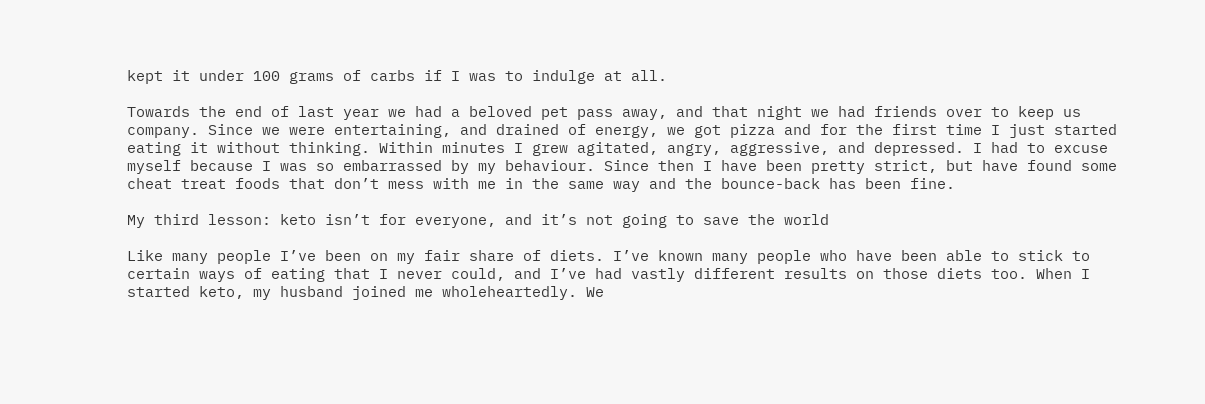kept it under 100 grams of carbs if I was to indulge at all.

Towards the end of last year we had a beloved pet pass away, and that night we had friends over to keep us company. Since we were entertaining, and drained of energy, we got pizza and for the first time I just started eating it without thinking. Within minutes I grew agitated, angry, aggressive, and depressed. I had to excuse myself because I was so embarrassed by my behaviour. Since then I have been pretty strict, but have found some cheat treat foods that don’t mess with me in the same way and the bounce-back has been fine.

My third lesson: keto isn’t for everyone, and it’s not going to save the world

Like many people I’ve been on my fair share of diets. I’ve known many people who have been able to stick to certain ways of eating that I never could, and I’ve had vastly different results on those diets too. When I started keto, my husband joined me wholeheartedly. We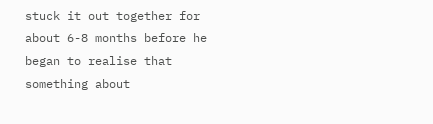stuck it out together for about 6-8 months before he began to realise that something about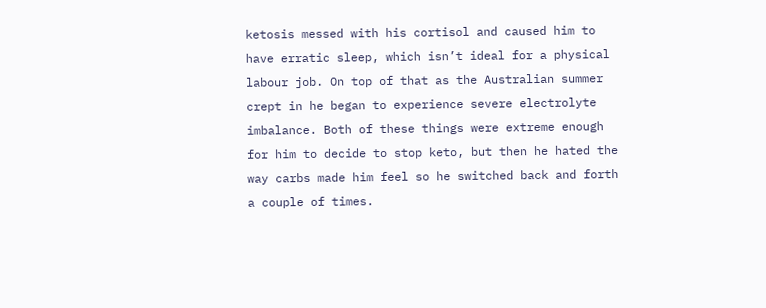ketosis messed with his cortisol and caused him to have erratic sleep, which isn’t ideal for a physical labour job. On top of that as the Australian summer crept in he began to experience severe electrolyte imbalance. Both of these things were extreme enough for him to decide to stop keto, but then he hated the way carbs made him feel so he switched back and forth a couple of times.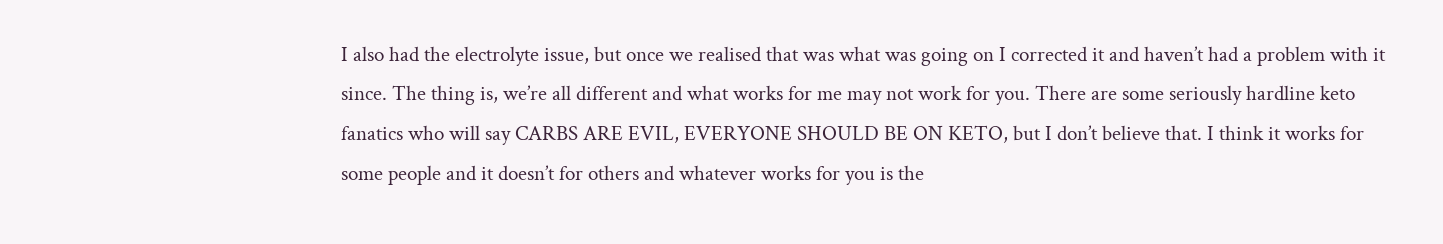I also had the electrolyte issue, but once we realised that was what was going on I corrected it and haven’t had a problem with it since. The thing is, we’re all different and what works for me may not work for you. There are some seriously hardline keto fanatics who will say CARBS ARE EVIL, EVERYONE SHOULD BE ON KETO, but I don’t believe that. I think it works for some people and it doesn’t for others and whatever works for you is the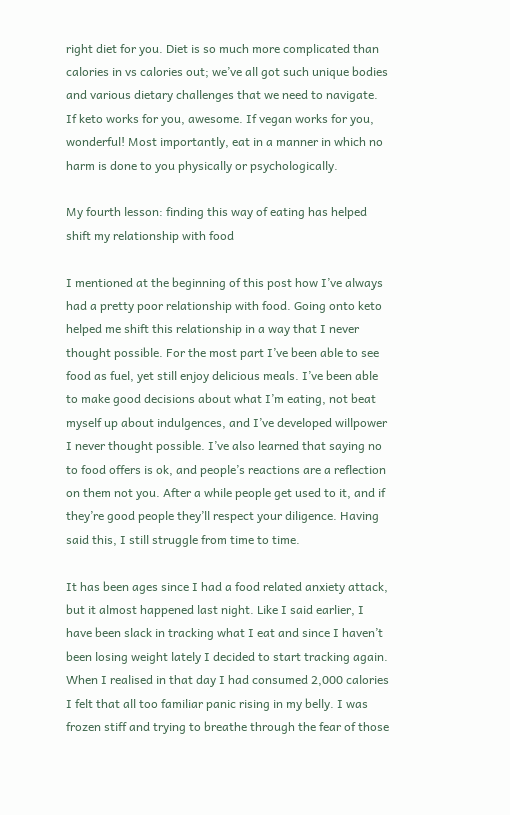right diet for you. Diet is so much more complicated than calories in vs calories out; we’ve all got such unique bodies and various dietary challenges that we need to navigate. If keto works for you, awesome. If vegan works for you, wonderful! Most importantly, eat in a manner in which no harm is done to you physically or psychologically.

My fourth lesson: finding this way of eating has helped shift my relationship with food

I mentioned at the beginning of this post how I’ve always had a pretty poor relationship with food. Going onto keto helped me shift this relationship in a way that I never thought possible. For the most part I’ve been able to see food as fuel, yet still enjoy delicious meals. I’ve been able to make good decisions about what I’m eating, not beat myself up about indulgences, and I’ve developed willpower I never thought possible. I’ve also learned that saying no to food offers is ok, and people’s reactions are a reflection on them not you. After a while people get used to it, and if they’re good people they’ll respect your diligence. Having said this, I still struggle from time to time.

It has been ages since I had a food related anxiety attack, but it almost happened last night. Like I said earlier, I have been slack in tracking what I eat and since I haven’t been losing weight lately I decided to start tracking again. When I realised in that day I had consumed 2,000 calories I felt that all too familiar panic rising in my belly. I was frozen stiff and trying to breathe through the fear of those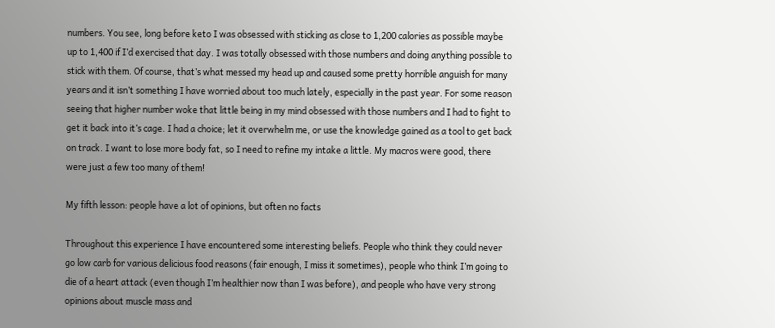numbers. You see, long before keto I was obsessed with sticking as close to 1,200 calories as possible maybe up to 1,400 if I’d exercised that day. I was totally obsessed with those numbers and doing anything possible to stick with them. Of course, that’s what messed my head up and caused some pretty horrible anguish for many years and it isn’t something I have worried about too much lately, especially in the past year. For some reason seeing that higher number woke that little being in my mind obsessed with those numbers and I had to fight to get it back into it’s cage. I had a choice; let it overwhelm me, or use the knowledge gained as a tool to get back on track. I want to lose more body fat, so I need to refine my intake a little. My macros were good, there were just a few too many of them!

My fifth lesson: people have a lot of opinions, but often no facts

Throughout this experience I have encountered some interesting beliefs. People who think they could never go low carb for various delicious food reasons (fair enough, I miss it sometimes), people who think I’m going to die of a heart attack (even though I’m healthier now than I was before), and people who have very strong opinions about muscle mass and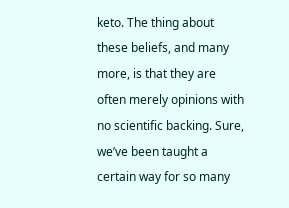keto. The thing about these beliefs, and many more, is that they are often merely opinions with no scientific backing. Sure, we’ve been taught a certain way for so many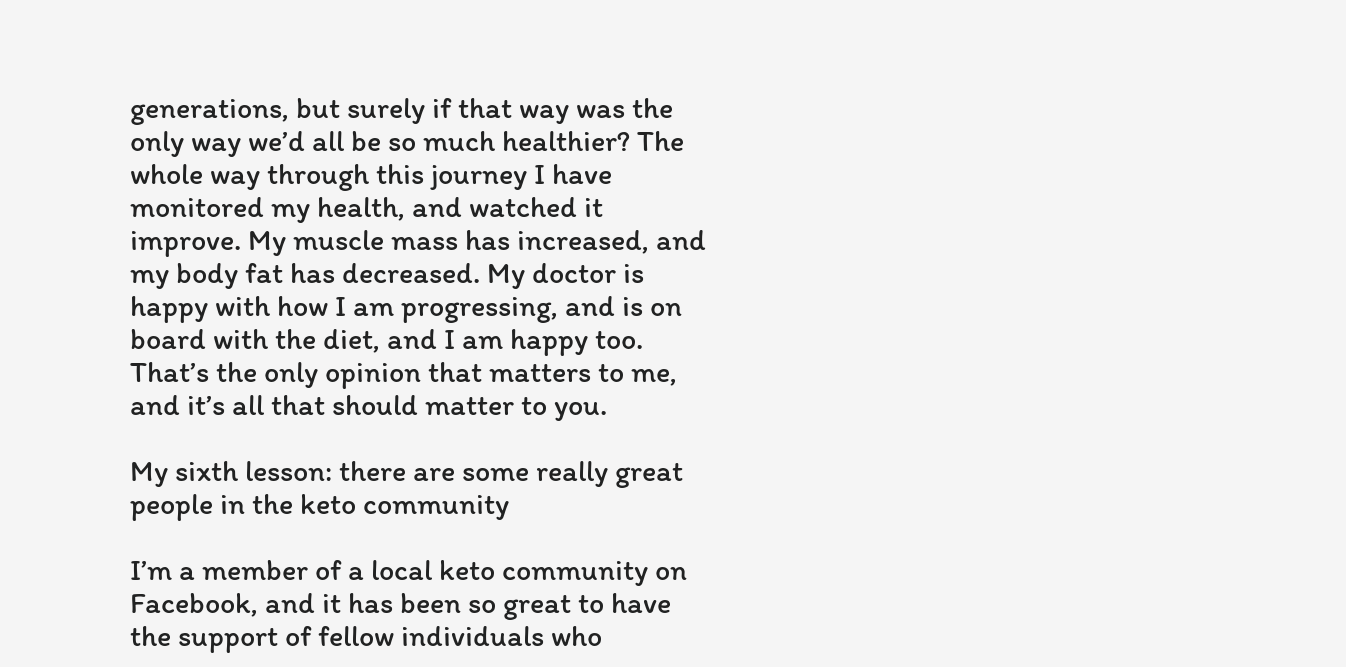generations, but surely if that way was the only way we’d all be so much healthier? The whole way through this journey I have monitored my health, and watched it improve. My muscle mass has increased, and my body fat has decreased. My doctor is happy with how I am progressing, and is on board with the diet, and I am happy too. That’s the only opinion that matters to me, and it’s all that should matter to you.

My sixth lesson: there are some really great people in the keto community

I’m a member of a local keto community on Facebook, and it has been so great to have the support of fellow individuals who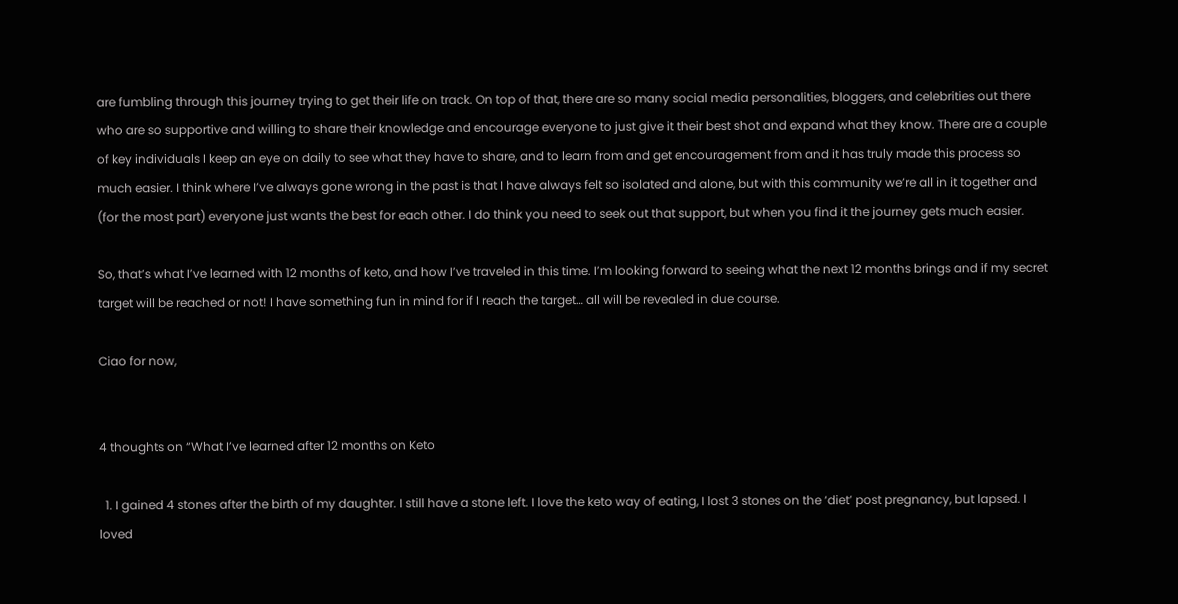are fumbling through this journey trying to get their life on track. On top of that, there are so many social media personalities, bloggers, and celebrities out there who are so supportive and willing to share their knowledge and encourage everyone to just give it their best shot and expand what they know. There are a couple of key individuals I keep an eye on daily to see what they have to share, and to learn from and get encouragement from and it has truly made this process so much easier. I think where I’ve always gone wrong in the past is that I have always felt so isolated and alone, but with this community we’re all in it together and (for the most part) everyone just wants the best for each other. I do think you need to seek out that support, but when you find it the journey gets much easier.

So, that’s what I’ve learned with 12 months of keto, and how I’ve traveled in this time. I’m looking forward to seeing what the next 12 months brings and if my secret target will be reached or not! I have something fun in mind for if I reach the target… all will be revealed in due course.

Ciao for now,


4 thoughts on “What I’ve learned after 12 months on Keto

  1. I gained 4 stones after the birth of my daughter. I still have a stone left. I love the keto way of eating, I lost 3 stones on the ‘diet’ post pregnancy, but lapsed. I loved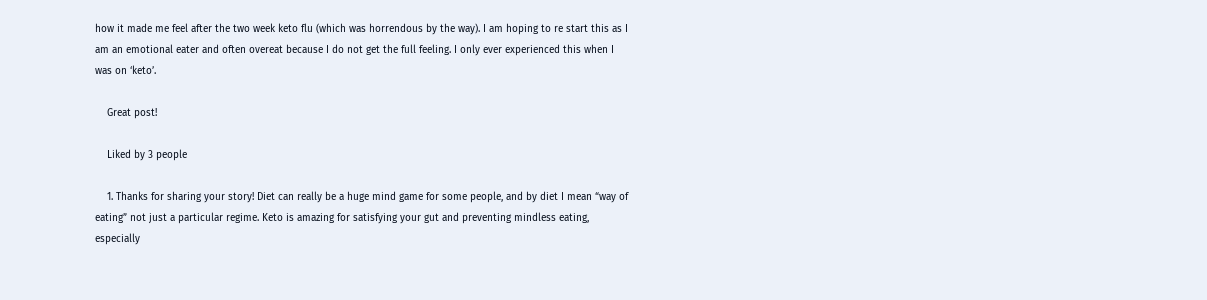how it made me feel after the two week keto flu (which was horrendous by the way). I am hoping to re start this as I am an emotional eater and often overeat because I do not get the full feeling. I only ever experienced this when I was on ‘keto’.

    Great post!

    Liked by 3 people

    1. Thanks for sharing your story! Diet can really be a huge mind game for some people, and by diet I mean “way of eating” not just a particular regime. Keto is amazing for satisfying your gut and preventing mindless eating, especially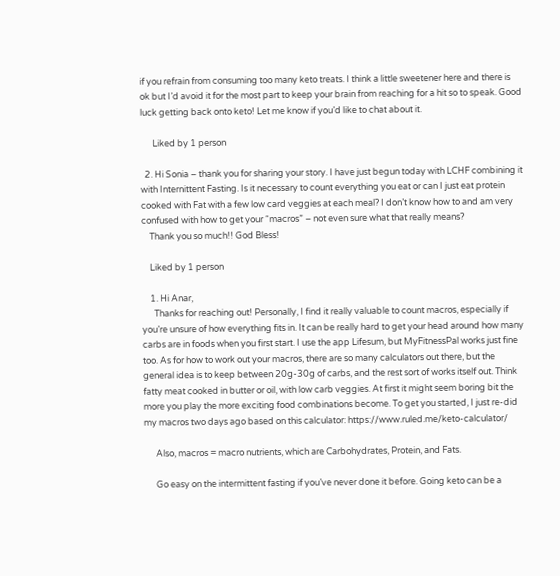if you refrain from consuming too many keto treats. I think a little sweetener here and there is ok but I’d avoid it for the most part to keep your brain from reaching for a hit so to speak. Good luck getting back onto keto! Let me know if you’d like to chat about it.

      Liked by 1 person

  2. Hi Sonia – thank you for sharing your story. I have just begun today with LCHF combining it with Internittent Fasting. Is it necessary to count everything you eat or can I just eat protein cooked with Fat with a few low card veggies at each meal? I don’t know how to and am very confused with how to get your “macros” – not even sure what that really means?
    Thank you so much!! God Bless!

    Liked by 1 person

    1. Hi Anar,
      Thanks for reaching out! Personally, I find it really valuable to count macros, especially if you’re unsure of how everything fits in. It can be really hard to get your head around how many carbs are in foods when you first start. I use the app Lifesum, but MyFitnessPal works just fine too. As for how to work out your macros, there are so many calculators out there, but the general idea is to keep between 20g-30g of carbs, and the rest sort of works itself out. Think fatty meat cooked in butter or oil, with low carb veggies. At first it might seem boring bit the more you play the more exciting food combinations become. To get you started, I just re-did my macros two days ago based on this calculator: https://www.ruled.me/keto-calculator/

      Also, macros = macro nutrients, which are Carbohydrates, Protein, and Fats.

      Go easy on the intermittent fasting if you’ve never done it before. Going keto can be a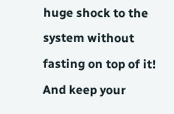huge shock to the system without fasting on top of it! And keep your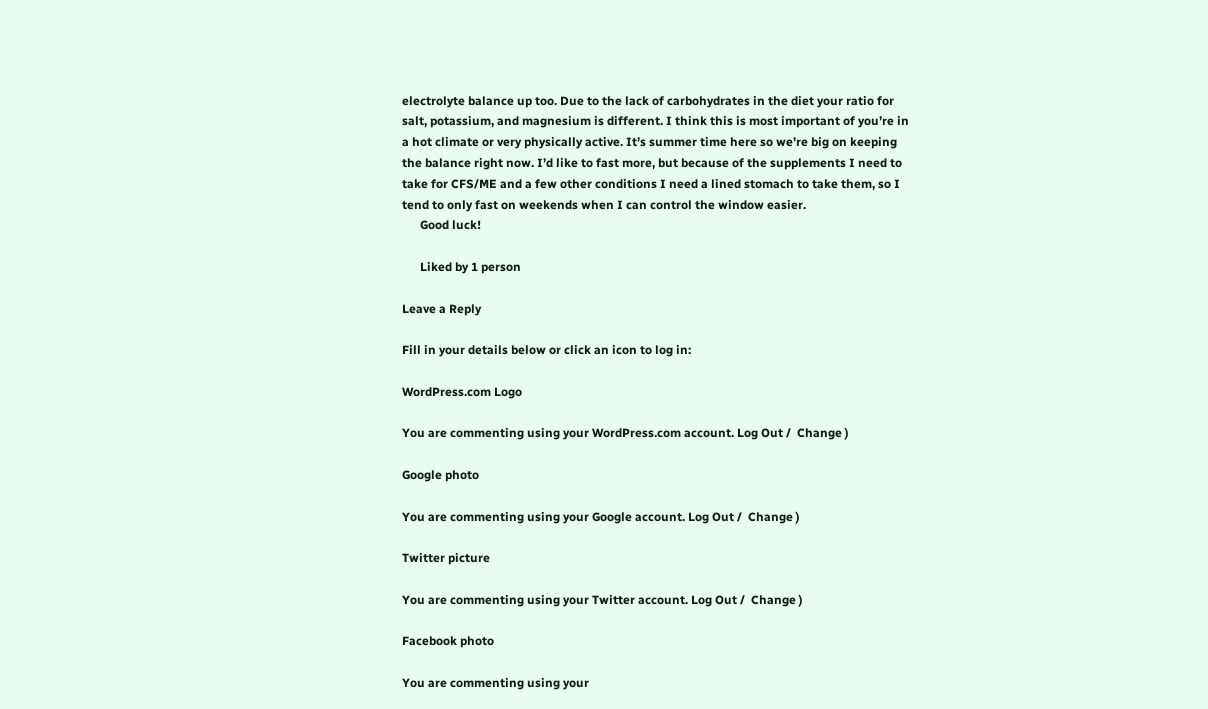electrolyte balance up too. Due to the lack of carbohydrates in the diet your ratio for salt, potassium, and magnesium is different. I think this is most important of you’re in a hot climate or very physically active. It’s summer time here so we’re big on keeping the balance right now. I’d like to fast more, but because of the supplements I need to take for CFS/ME and a few other conditions I need a lined stomach to take them, so I tend to only fast on weekends when I can control the window easier.
      Good luck!

      Liked by 1 person

Leave a Reply

Fill in your details below or click an icon to log in:

WordPress.com Logo

You are commenting using your WordPress.com account. Log Out /  Change )

Google photo

You are commenting using your Google account. Log Out /  Change )

Twitter picture

You are commenting using your Twitter account. Log Out /  Change )

Facebook photo

You are commenting using your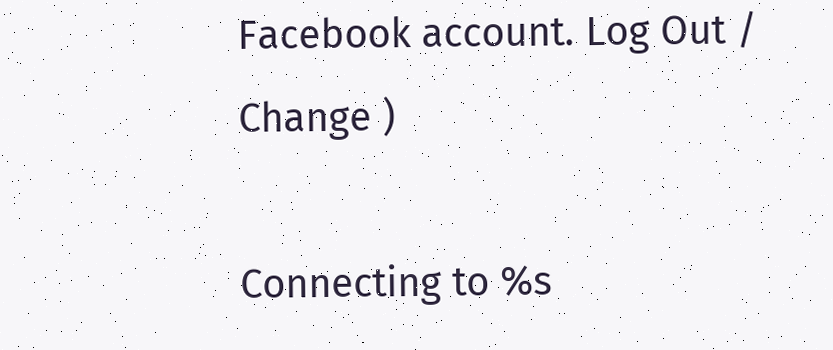Facebook account. Log Out /  Change )

Connecting to %s